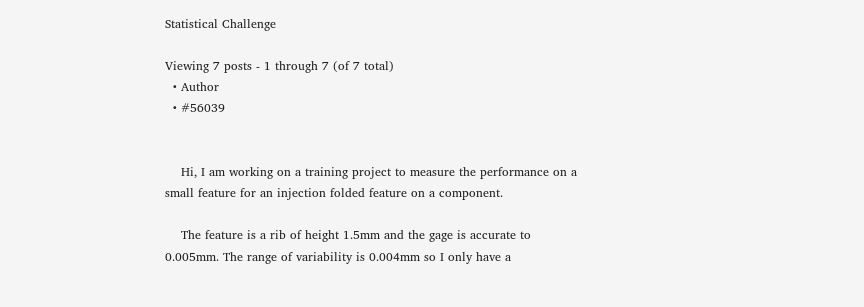Statistical Challenge

Viewing 7 posts - 1 through 7 (of 7 total)
  • Author
  • #56039


    Hi, I am working on a training project to measure the performance on a small feature for an injection folded feature on a component.

    The feature is a rib of height 1.5mm and the gage is accurate to 0.005mm. The range of variability is 0.004mm so I only have a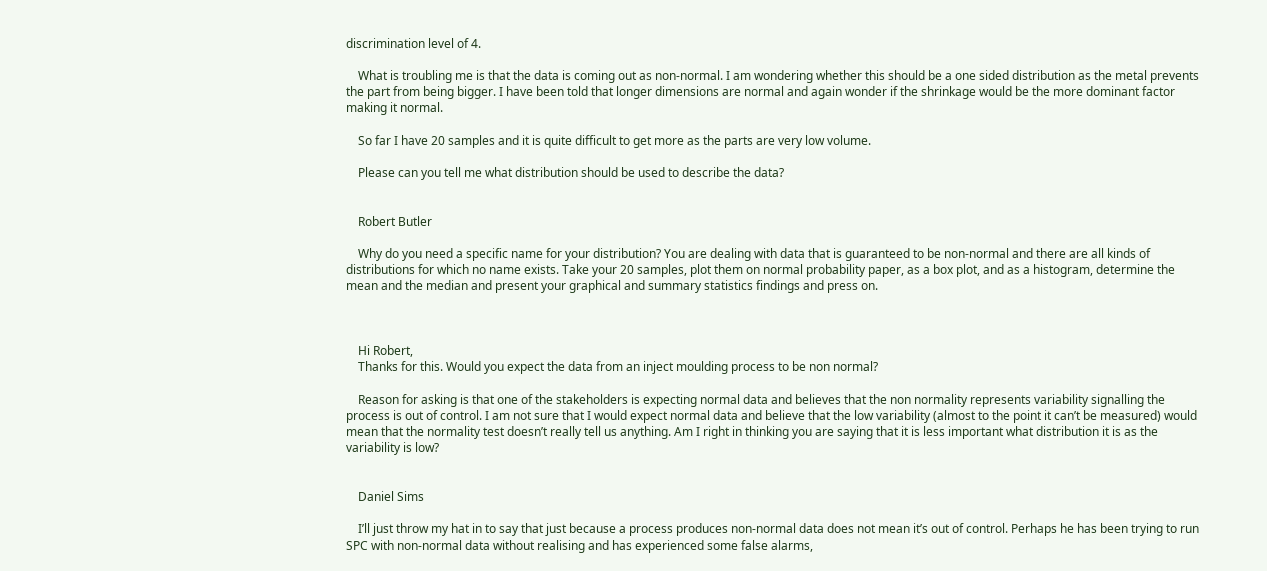discrimination level of 4.

    What is troubling me is that the data is coming out as non-normal. I am wondering whether this should be a one sided distribution as the metal prevents the part from being bigger. I have been told that longer dimensions are normal and again wonder if the shrinkage would be the more dominant factor making it normal.

    So far I have 20 samples and it is quite difficult to get more as the parts are very low volume.

    Please can you tell me what distribution should be used to describe the data?


    Robert Butler

    Why do you need a specific name for your distribution? You are dealing with data that is guaranteed to be non-normal and there are all kinds of distributions for which no name exists. Take your 20 samples, plot them on normal probability paper, as a box plot, and as a histogram, determine the mean and the median and present your graphical and summary statistics findings and press on.



    Hi Robert,
    Thanks for this. Would you expect the data from an inject moulding process to be non normal?

    Reason for asking is that one of the stakeholders is expecting normal data and believes that the non normality represents variability signalling the process is out of control. I am not sure that I would expect normal data and believe that the low variability (almost to the point it can’t be measured) would mean that the normality test doesn’t really tell us anything. Am I right in thinking you are saying that it is less important what distribution it is as the variability is low?


    Daniel Sims

    I’ll just throw my hat in to say that just because a process produces non-normal data does not mean it’s out of control. Perhaps he has been trying to run SPC with non-normal data without realising and has experienced some false alarms,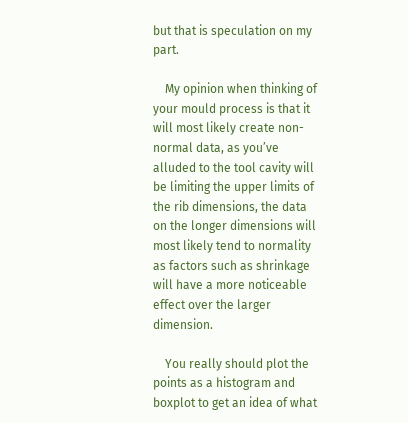but that is speculation on my part.

    My opinion when thinking of your mould process is that it will most likely create non-normal data, as you’ve alluded to the tool cavity will be limiting the upper limits of the rib dimensions, the data on the longer dimensions will most likely tend to normality as factors such as shrinkage will have a more noticeable effect over the larger dimension.

    You really should plot the points as a histogram and boxplot to get an idea of what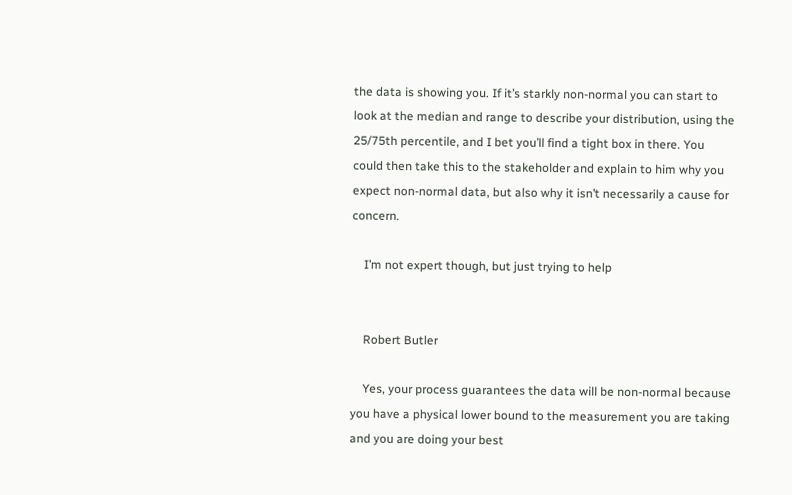the data is showing you. If it’s starkly non-normal you can start to look at the median and range to describe your distribution, using the 25/75th percentile, and I bet you’ll find a tight box in there. You could then take this to the stakeholder and explain to him why you expect non-normal data, but also why it isn’t necessarily a cause for concern.

    I’m not expert though, but just trying to help


    Robert Butler

    Yes, your process guarantees the data will be non-normal because you have a physical lower bound to the measurement you are taking and you are doing your best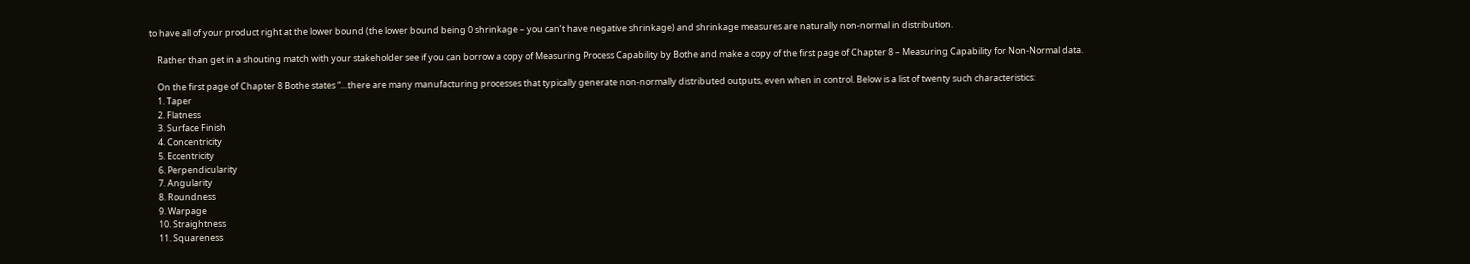to have all of your product right at the lower bound (the lower bound being 0 shrinkage – you can’t have negative shrinkage) and shrinkage measures are naturally non-normal in distribution.

    Rather than get in a shouting match with your stakeholder see if you can borrow a copy of Measuring Process Capability by Bothe and make a copy of the first page of Chapter 8 – Measuring Capability for Non-Normal data.

    On the first page of Chapter 8 Bothe states “…there are many manufacturing processes that typically generate non-normally distributed outputs, even when in control. Below is a list of twenty such characteristics:
    1. Taper
    2. Flatness
    3. Surface Finish
    4. Concentricity
    5. Eccentricity
    6. Perpendicularity
    7. Angularity
    8. Roundness
    9. Warpage
    10. Straightness
    11. Squareness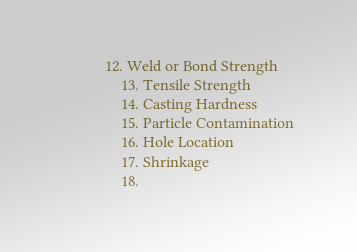12. Weld or Bond Strength
    13. Tensile Strength
    14. Casting Hardness
    15. Particle Contamination
    16. Hole Location
    17. Shrinkage
    18.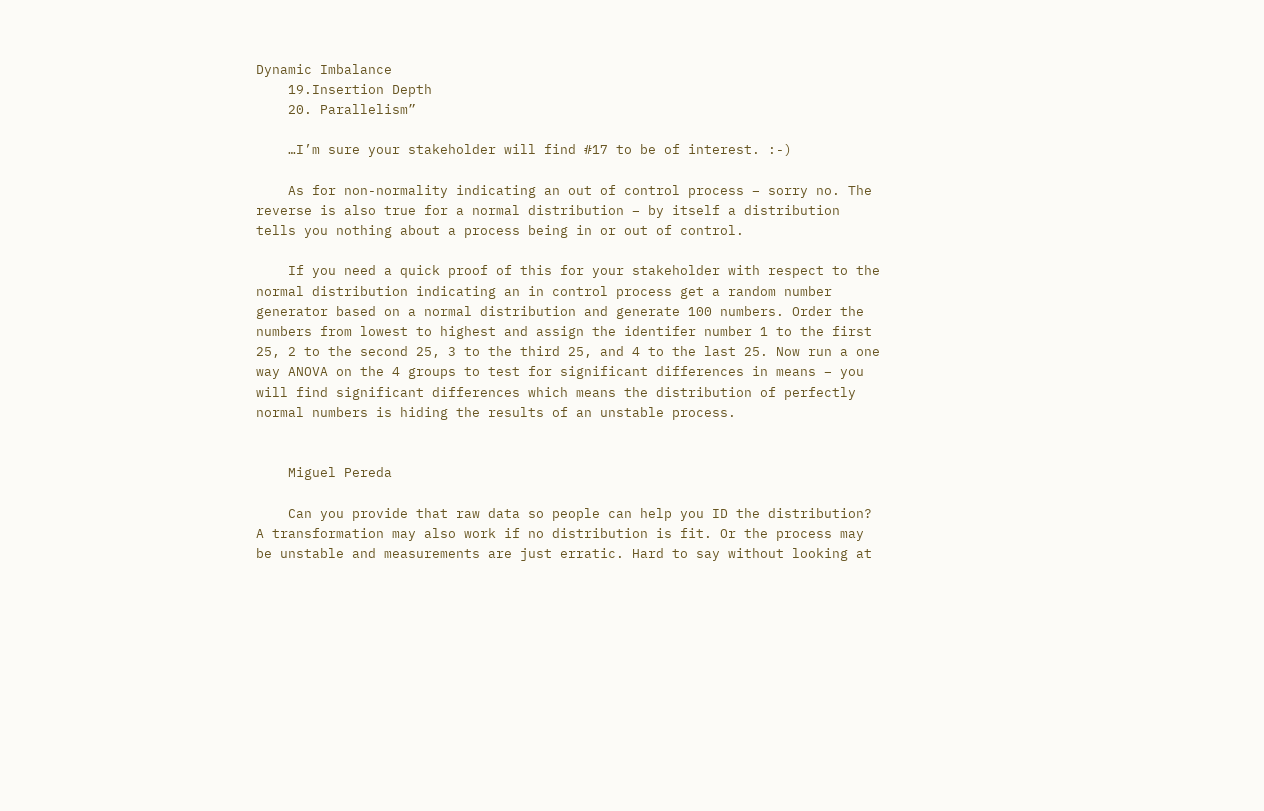Dynamic Imbalance
    19.Insertion Depth
    20. Parallelism”

    …I’m sure your stakeholder will find #17 to be of interest. :-)

    As for non-normality indicating an out of control process – sorry no. The reverse is also true for a normal distribution – by itself a distribution tells you nothing about a process being in or out of control.

    If you need a quick proof of this for your stakeholder with respect to the normal distribution indicating an in control process get a random number generator based on a normal distribution and generate 100 numbers. Order the numbers from lowest to highest and assign the identifer number 1 to the first 25, 2 to the second 25, 3 to the third 25, and 4 to the last 25. Now run a one way ANOVA on the 4 groups to test for significant differences in means – you will find significant differences which means the distribution of perfectly normal numbers is hiding the results of an unstable process.


    Miguel Pereda

    Can you provide that raw data so people can help you ID the distribution? A transformation may also work if no distribution is fit. Or the process may be unstable and measurements are just erratic. Hard to say without looking at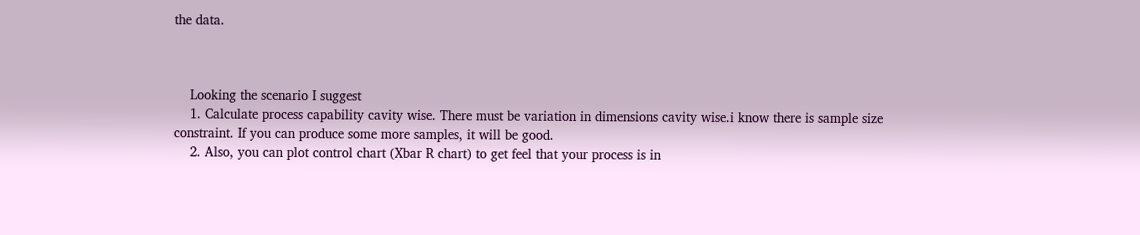the data.



    Looking the scenario I suggest
    1. Calculate process capability cavity wise. There must be variation in dimensions cavity wise.i know there is sample size constraint. If you can produce some more samples, it will be good.
    2. Also, you can plot control chart (Xbar R chart) to get feel that your process is in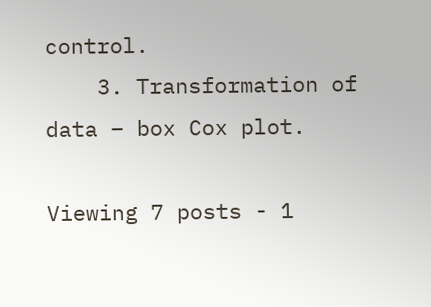control.
    3. Transformation of data – box Cox plot.

Viewing 7 posts - 1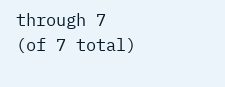through 7 (of 7 total)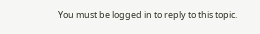You must be logged in to reply to this topic.